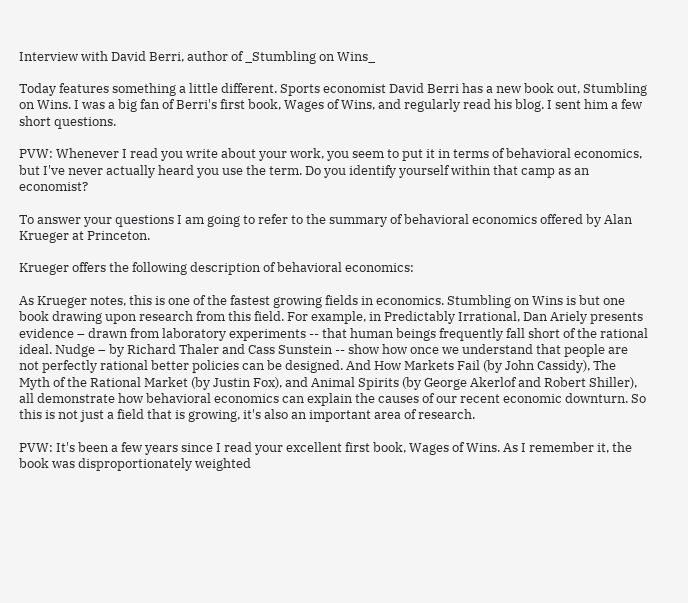Interview with David Berri, author of _Stumbling on Wins_

Today features something a little different. Sports economist David Berri has a new book out, Stumbling on Wins. I was a big fan of Berri's first book, Wages of Wins, and regularly read his blog. I sent him a few short questions.

PVW: Whenever I read you write about your work, you seem to put it in terms of behavioral economics, but I've never actually heard you use the term. Do you identify yourself within that camp as an economist?

To answer your questions I am going to refer to the summary of behavioral economics offered by Alan Krueger at Princeton.

Krueger offers the following description of behavioral economics:

As Krueger notes, this is one of the fastest growing fields in economics. Stumbling on Wins is but one book drawing upon research from this field. For example, in Predictably Irrational, Dan Ariely presents evidence – drawn from laboratory experiments -- that human beings frequently fall short of the rational ideal. Nudge – by Richard Thaler and Cass Sunstein -- show how once we understand that people are not perfectly rational better policies can be designed. And How Markets Fail (by John Cassidy), The Myth of the Rational Market (by Justin Fox), and Animal Spirits (by George Akerlof and Robert Shiller), all demonstrate how behavioral economics can explain the causes of our recent economic downturn. So this is not just a field that is growing, it's also an important area of research.

PVW: It's been a few years since I read your excellent first book, Wages of Wins. As I remember it, the book was disproportionately weighted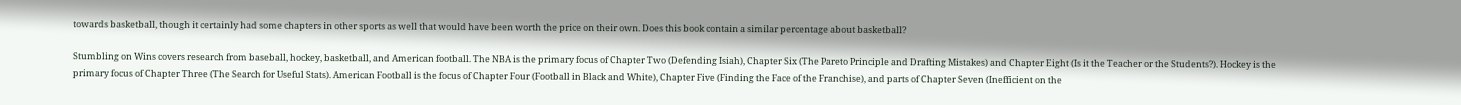towards basketball, though it certainly had some chapters in other sports as well that would have been worth the price on their own. Does this book contain a similar percentage about basketball?

Stumbling on Wins covers research from baseball, hockey, basketball, and American football. The NBA is the primary focus of Chapter Two (Defending Isiah), Chapter Six (The Pareto Principle and Drafting Mistakes) and Chapter Eight (Is it the Teacher or the Students?). Hockey is the primary focus of Chapter Three (The Search for Useful Stats). American Football is the focus of Chapter Four (Football in Black and White), Chapter Five (Finding the Face of the Franchise), and parts of Chapter Seven (Inefficient on the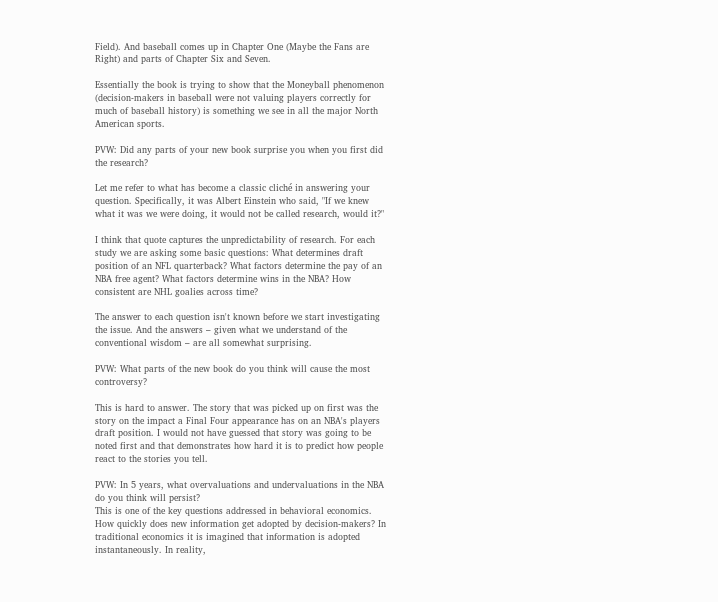Field). And baseball comes up in Chapter One (Maybe the Fans are Right) and parts of Chapter Six and Seven.

Essentially the book is trying to show that the Moneyball phenomenon (decision-makers in baseball were not valuing players correctly for much of baseball history) is something we see in all the major North American sports.

PVW: Did any parts of your new book surprise you when you first did the research?

Let me refer to what has become a classic cliché in answering your question. Specifically, it was Albert Einstein who said, "If we knew what it was we were doing, it would not be called research, would it?"

I think that quote captures the unpredictability of research. For each study we are asking some basic questions: What determines draft position of an NFL quarterback? What factors determine the pay of an NBA free agent? What factors determine wins in the NBA? How consistent are NHL goalies across time?

The answer to each question isn't known before we start investigating the issue. And the answers – given what we understand of the conventional wisdom – are all somewhat surprising.

PVW: What parts of the new book do you think will cause the most controversy?

This is hard to answer. The story that was picked up on first was the story on the impact a Final Four appearance has on an NBA's players draft position. I would not have guessed that story was going to be noted first and that demonstrates how hard it is to predict how people react to the stories you tell.

PVW: In 5 years, what overvaluations and undervaluations in the NBA do you think will persist?
This is one of the key questions addressed in behavioral economics. How quickly does new information get adopted by decision-makers? In traditional economics it is imagined that information is adopted instantaneously. In reality,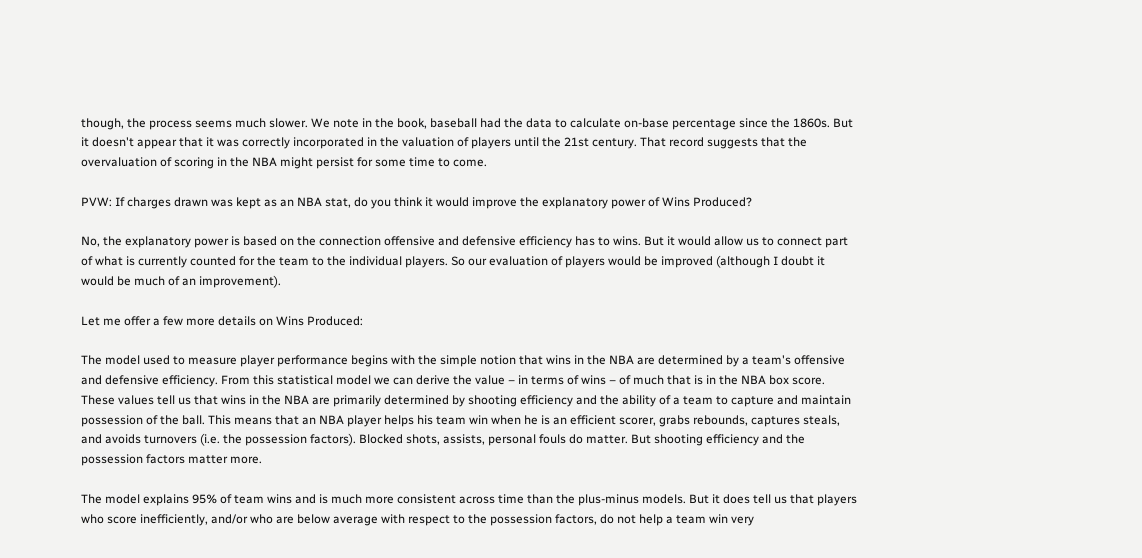though, the process seems much slower. We note in the book, baseball had the data to calculate on-base percentage since the 1860s. But it doesn't appear that it was correctly incorporated in the valuation of players until the 21st century. That record suggests that the overvaluation of scoring in the NBA might persist for some time to come.

PVW: If charges drawn was kept as an NBA stat, do you think it would improve the explanatory power of Wins Produced?

No, the explanatory power is based on the connection offensive and defensive efficiency has to wins. But it would allow us to connect part of what is currently counted for the team to the individual players. So our evaluation of players would be improved (although I doubt it would be much of an improvement).

Let me offer a few more details on Wins Produced:

The model used to measure player performance begins with the simple notion that wins in the NBA are determined by a team's offensive and defensive efficiency. From this statistical model we can derive the value – in terms of wins – of much that is in the NBA box score. These values tell us that wins in the NBA are primarily determined by shooting efficiency and the ability of a team to capture and maintain possession of the ball. This means that an NBA player helps his team win when he is an efficient scorer, grabs rebounds, captures steals, and avoids turnovers (i.e. the possession factors). Blocked shots, assists, personal fouls do matter. But shooting efficiency and the possession factors matter more.

The model explains 95% of team wins and is much more consistent across time than the plus-minus models. But it does tell us that players who score inefficiently, and/or who are below average with respect to the possession factors, do not help a team win very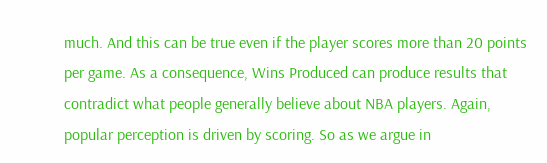much. And this can be true even if the player scores more than 20 points per game. As a consequence, Wins Produced can produce results that contradict what people generally believe about NBA players. Again, popular perception is driven by scoring. So as we argue in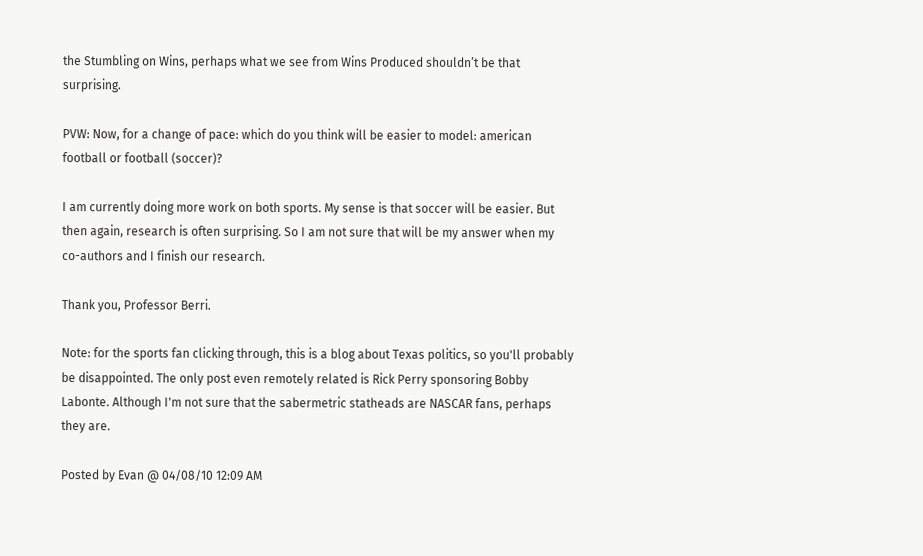the Stumbling on Wins, perhaps what we see from Wins Produced shouldn’t be that surprising.

PVW: Now, for a change of pace: which do you think will be easier to model: american football or football (soccer)?

I am currently doing more work on both sports. My sense is that soccer will be easier. But then again, research is often surprising. So I am not sure that will be my answer when my co-authors and I finish our research.

Thank you, Professor Berri.

Note: for the sports fan clicking through, this is a blog about Texas politics, so you'll probably be disappointed. The only post even remotely related is Rick Perry sponsoring Bobby Labonte. Although I'm not sure that the sabermetric statheads are NASCAR fans, perhaps they are.

Posted by Evan @ 04/08/10 12:09 AM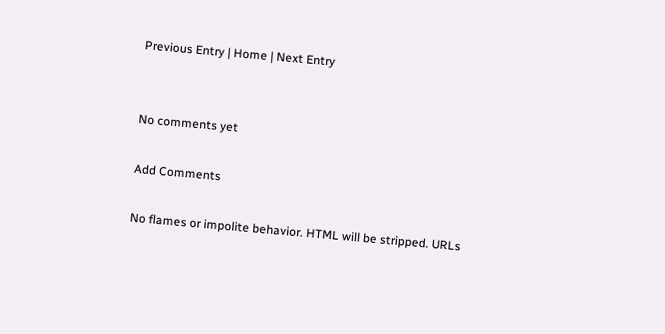Previous Entry | Home | Next Entry


No comments yet

Add Comments

No flames or impolite behavior. HTML will be stripped. URLs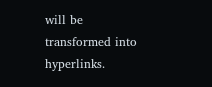will be transformed into hyperlinks.